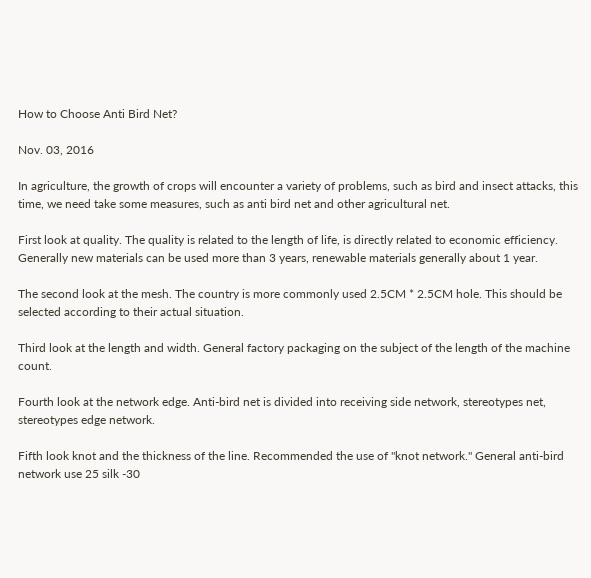How to Choose Anti Bird Net?

Nov. 03, 2016

In agriculture, the growth of crops will encounter a variety of problems, such as bird and insect attacks, this time, we need take some measures, such as anti bird net and other agricultural net.

First look at quality. The quality is related to the length of life, is directly related to economic efficiency. Generally new materials can be used more than 3 years, renewable materials generally about 1 year.

The second look at the mesh. The country is more commonly used 2.5CM * 2.5CM hole. This should be selected according to their actual situation.

Third look at the length and width. General factory packaging on the subject of the length of the machine count.

Fourth look at the network edge. Anti-bird net is divided into receiving side network, stereotypes net, stereotypes edge network.

Fifth look knot and the thickness of the line. Recommended the use of "knot network." General anti-bird network use 25 silk -30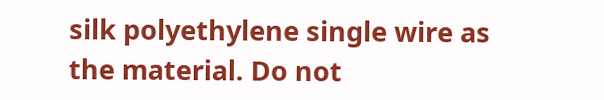silk polyethylene single wire as the material. Do not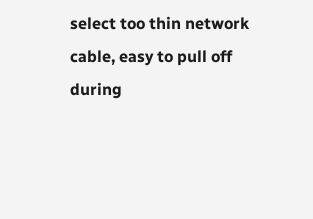select too thin network cable, easy to pull off during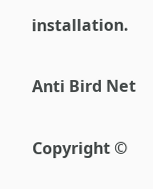installation.

Anti Bird Net

Copyright ©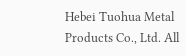Hebei Tuohua Metal Products Co., Ltd. All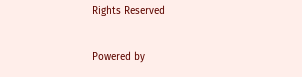Rights Reserved

Powered by